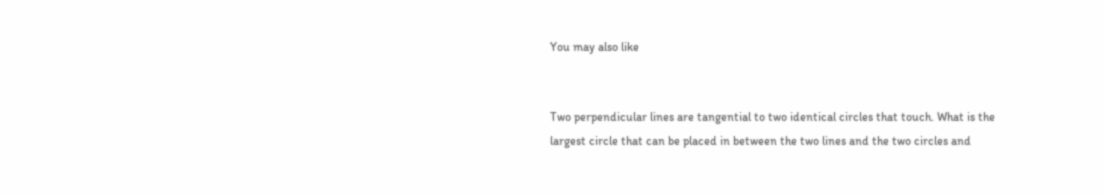You may also like


Two perpendicular lines are tangential to two identical circles that touch. What is the largest circle that can be placed in between the two lines and the two circles and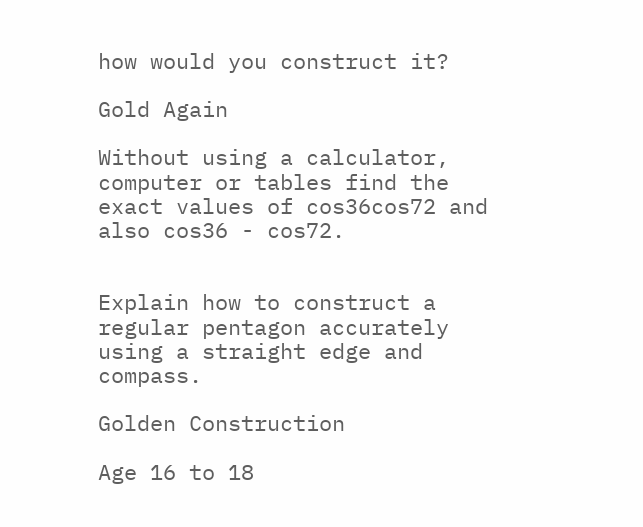how would you construct it?

Gold Again

Without using a calculator, computer or tables find the exact values of cos36cos72 and also cos36 - cos72.


Explain how to construct a regular pentagon accurately using a straight edge and compass.

Golden Construction

Age 16 to 18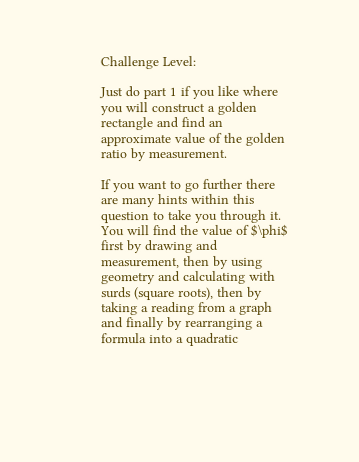Challenge Level:

Just do part 1 if you like where you will construct a golden rectangle and find an approximate value of the golden ratio by measurement.

If you want to go further there are many hints within this question to take you through it. You will find the value of $\phi$ first by drawing and measurement, then by using geometry and calculating with surds (square roots), then by taking a reading from a graph and finally by rearranging a formula into a quadratic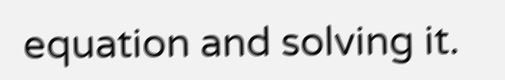equation and solving it.